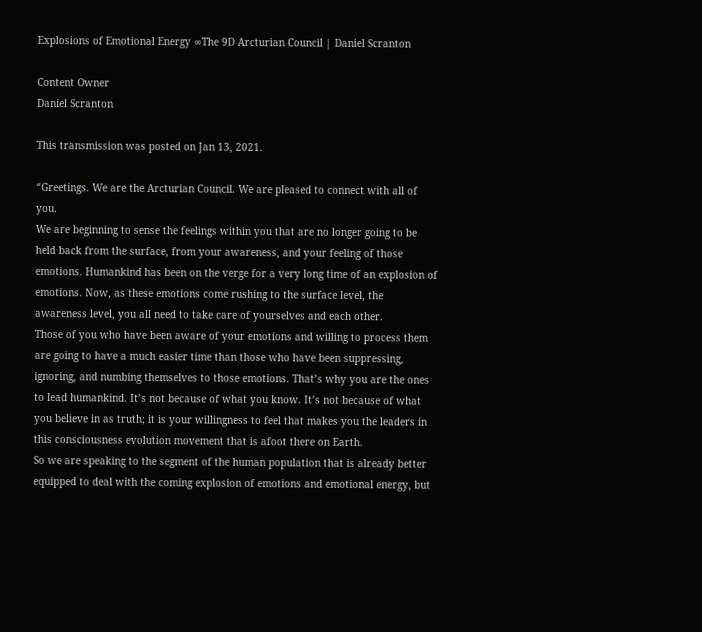Explosions of Emotional Energy ∞The 9D Arcturian Council | Daniel Scranton

Content Owner
Daniel Scranton

This transmission was posted on Jan 13, 2021.

“Greetings. We are the Arcturian Council. We are pleased to connect with all of you.
We are beginning to sense the feelings within you that are no longer going to be held back from the surface, from your awareness, and your feeling of those emotions. Humankind has been on the verge for a very long time of an explosion of emotions. Now, as these emotions come rushing to the surface level, the awareness level, you all need to take care of yourselves and each other.
Those of you who have been aware of your emotions and willing to process them are going to have a much easier time than those who have been suppressing, ignoring, and numbing themselves to those emotions. That’s why you are the ones to lead humankind. It’s not because of what you know. It’s not because of what you believe in as truth; it is your willingness to feel that makes you the leaders in this consciousness evolution movement that is afoot there on Earth.
So we are speaking to the segment of the human population that is already better equipped to deal with the coming explosion of emotions and emotional energy, but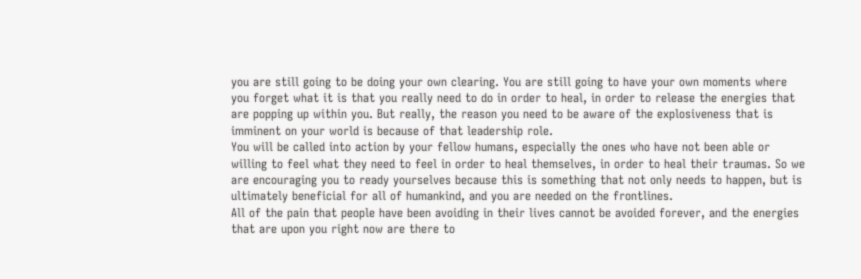you are still going to be doing your own clearing. You are still going to have your own moments where you forget what it is that you really need to do in order to heal, in order to release the energies that are popping up within you. But really, the reason you need to be aware of the explosiveness that is imminent on your world is because of that leadership role.
You will be called into action by your fellow humans, especially the ones who have not been able or willing to feel what they need to feel in order to heal themselves, in order to heal their traumas. So we are encouraging you to ready yourselves because this is something that not only needs to happen, but is ultimately beneficial for all of humankind, and you are needed on the frontlines.
All of the pain that people have been avoiding in their lives cannot be avoided forever, and the energies that are upon you right now are there to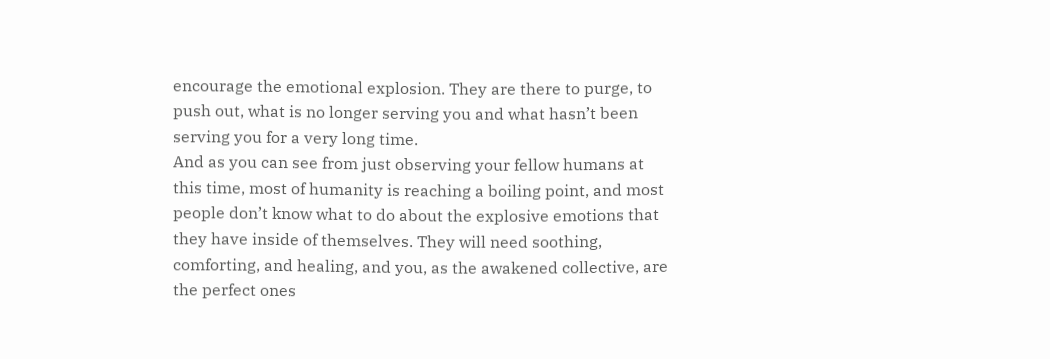encourage the emotional explosion. They are there to purge, to push out, what is no longer serving you and what hasn’t been serving you for a very long time.
And as you can see from just observing your fellow humans at this time, most of humanity is reaching a boiling point, and most people don’t know what to do about the explosive emotions that they have inside of themselves. They will need soothing, comforting, and healing, and you, as the awakened collective, are the perfect ones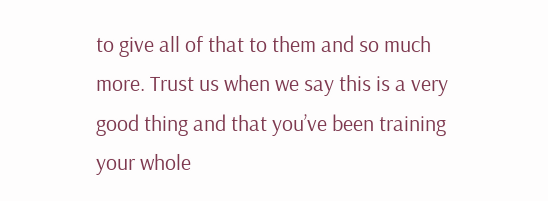to give all of that to them and so much more. Trust us when we say this is a very good thing and that you’ve been training your whole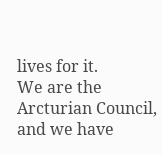lives for it.
We are the Arcturian Council, and we have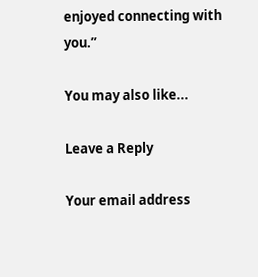enjoyed connecting with you.”

You may also like...

Leave a Reply

Your email address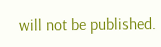will not be published.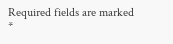Required fields are marked *